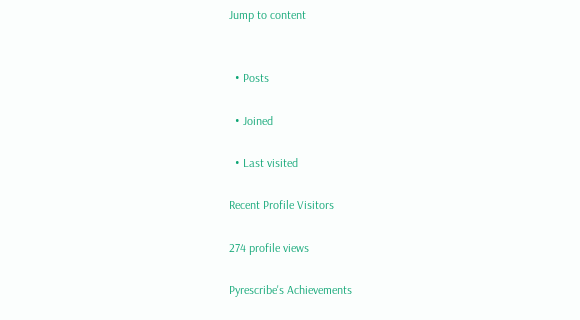Jump to content


  • Posts

  • Joined

  • Last visited

Recent Profile Visitors

274 profile views

Pyrescribe's Achievements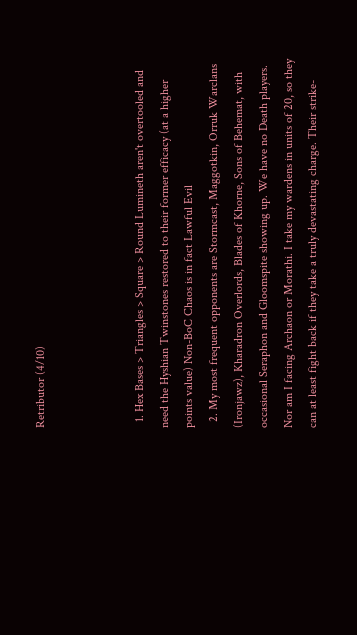Retributor (4/10)



  1. Hex Bases > Triangles > Square > Round Lumineth aren't overtooled and need the Hyshian Twinstones restored to their former efficacy (at a higher points value) Non-BoC Chaos is in fact Lawful Evil
  2. My most frequent opponents are Stormcast, Maggotkin, Orruk Warclans (Ironjawz), Kharadron Overlords, Blades of Khorne, Sons of Behemat, with occasional Seraphon and Gloomspite showing up. We have no Death players. Nor am I facing Archaon or Morathi. I take my wardens in units of 20, so they can at least fight back if they take a truly devastating charge. Their strike-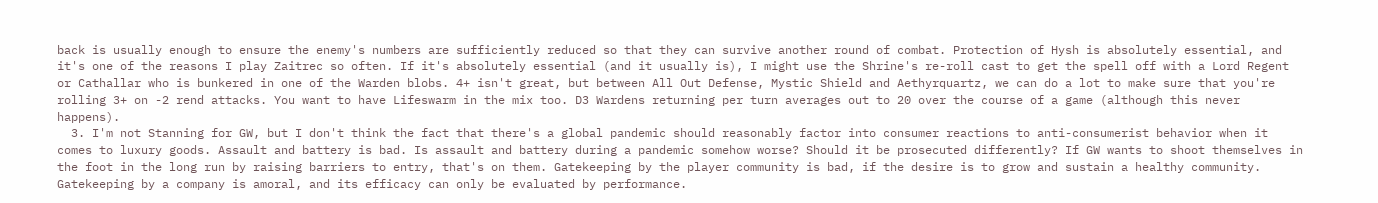back is usually enough to ensure the enemy's numbers are sufficiently reduced so that they can survive another round of combat. Protection of Hysh is absolutely essential, and it's one of the reasons I play Zaitrec so often. If it's absolutely essential (and it usually is), I might use the Shrine's re-roll cast to get the spell off with a Lord Regent or Cathallar who is bunkered in one of the Warden blobs. 4+ isn't great, but between All Out Defense, Mystic Shield and Aethyrquartz, we can do a lot to make sure that you're rolling 3+ on -2 rend attacks. You want to have Lifeswarm in the mix too. D3 Wardens returning per turn averages out to 20 over the course of a game (although this never happens).
  3. I'm not Stanning for GW, but I don't think the fact that there's a global pandemic should reasonably factor into consumer reactions to anti-consumerist behavior when it comes to luxury goods. Assault and battery is bad. Is assault and battery during a pandemic somehow worse? Should it be prosecuted differently? If GW wants to shoot themselves in the foot in the long run by raising barriers to entry, that's on them. Gatekeeping by the player community is bad, if the desire is to grow and sustain a healthy community. Gatekeeping by a company is amoral, and its efficacy can only be evaluated by performance.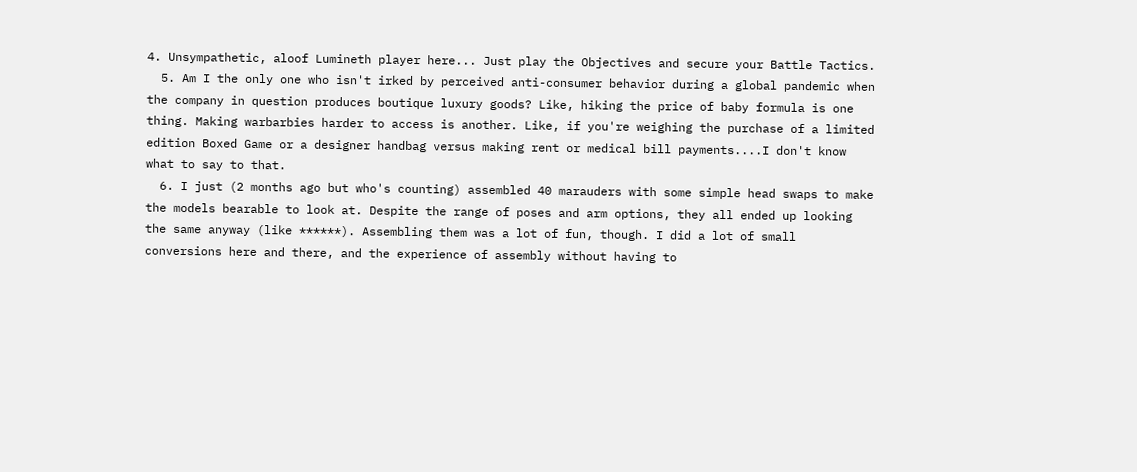4. Unsympathetic, aloof Lumineth player here... Just play the Objectives and secure your Battle Tactics.
  5. Am I the only one who isn't irked by perceived anti-consumer behavior during a global pandemic when the company in question produces boutique luxury goods? Like, hiking the price of baby formula is one thing. Making warbarbies harder to access is another. Like, if you're weighing the purchase of a limited edition Boxed Game or a designer handbag versus making rent or medical bill payments....I don't know what to say to that.
  6. I just (2 months ago but who's counting) assembled 40 marauders with some simple head swaps to make the models bearable to look at. Despite the range of poses and arm options, they all ended up looking the same anyway (like ******). Assembling them was a lot of fun, though. I did a lot of small conversions here and there, and the experience of assembly without having to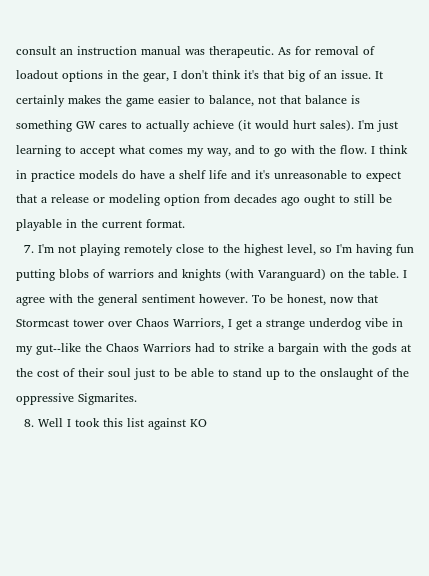consult an instruction manual was therapeutic. As for removal of loadout options in the gear, I don't think it's that big of an issue. It certainly makes the game easier to balance, not that balance is something GW cares to actually achieve (it would hurt sales). I'm just learning to accept what comes my way, and to go with the flow. I think in practice models do have a shelf life and it's unreasonable to expect that a release or modeling option from decades ago ought to still be playable in the current format.
  7. I'm not playing remotely close to the highest level, so I'm having fun putting blobs of warriors and knights (with Varanguard) on the table. I agree with the general sentiment however. To be honest, now that Stormcast tower over Chaos Warriors, I get a strange underdog vibe in my gut--like the Chaos Warriors had to strike a bargain with the gods at the cost of their soul just to be able to stand up to the onslaught of the oppressive Sigmarites.
  8. Well I took this list against KO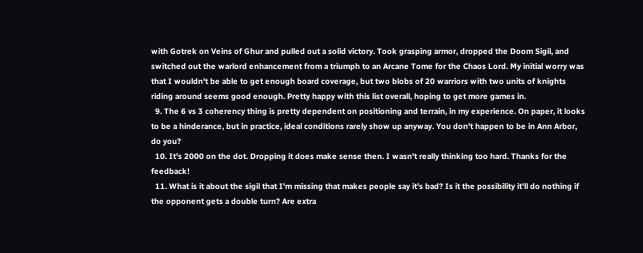with Gotrek on Veins of Ghur and pulled out a solid victory. Took grasping armor, dropped the Doom Sigil, and switched out the warlord enhancement from a triumph to an Arcane Tome for the Chaos Lord. My initial worry was that I wouldn't be able to get enough board coverage, but two blobs of 20 warriors with two units of knights riding around seems good enough. Pretty happy with this list overall, hoping to get more games in.
  9. The 6 vs 3 coherency thing is pretty dependent on positioning and terrain, in my experience. On paper, it looks to be a hinderance, but in practice, ideal conditions rarely show up anyway. You don't happen to be in Ann Arbor, do you?
  10. It's 2000 on the dot. Dropping it does make sense then. I wasn't really thinking too hard. Thanks for the feedback!
  11. What is it about the sigil that I'm missing that makes people say it's bad? Is it the possibility it'll do nothing if the opponent gets a double turn? Are extra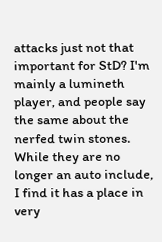attacks just not that important for StD? I'm mainly a lumineth player, and people say the same about the nerfed twin stones. While they are no longer an auto include, I find it has a place in very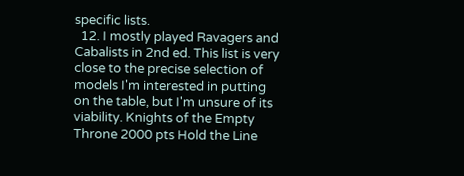specific lists.
  12. I mostly played Ravagers and Cabalists in 2nd ed. This list is very close to the precise selection of models I'm interested in putting on the table, but I'm unsure of its viability. Knights of the Empty Throne 2000 pts Hold the Line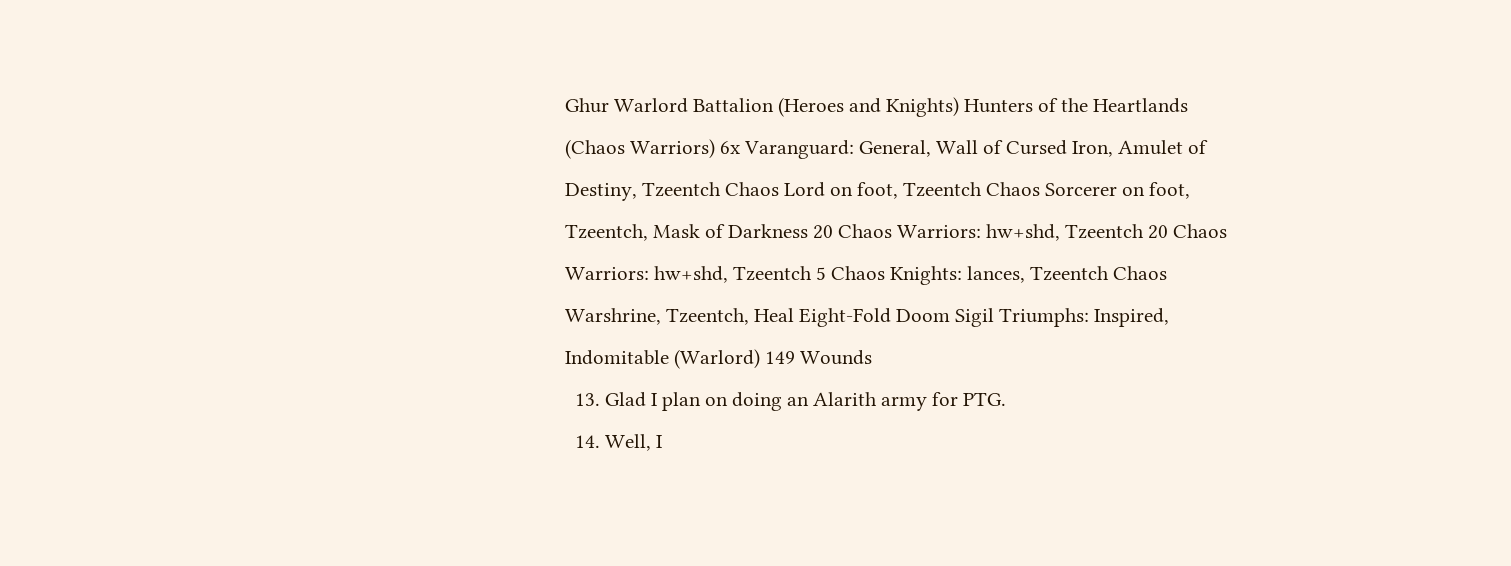Ghur Warlord Battalion (Heroes and Knights) Hunters of the Heartlands (Chaos Warriors) 6x Varanguard: General, Wall of Cursed Iron, Amulet of Destiny, Tzeentch Chaos Lord on foot, Tzeentch Chaos Sorcerer on foot, Tzeentch, Mask of Darkness 20 Chaos Warriors: hw+shd, Tzeentch 20 Chaos Warriors: hw+shd, Tzeentch 5 Chaos Knights: lances, Tzeentch Chaos Warshrine, Tzeentch, Heal Eight-Fold Doom Sigil Triumphs: Inspired, Indomitable (Warlord) 149 Wounds
  13. Glad I plan on doing an Alarith army for PTG.
  14. Well, I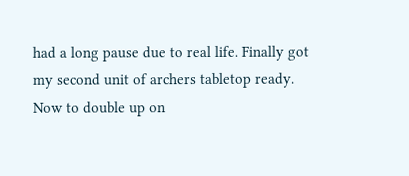had a long pause due to real life. Finally got my second unit of archers tabletop ready. Now to double up on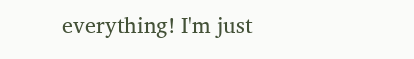everything! I'm just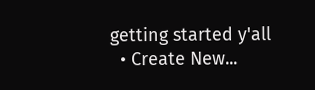getting started y'all
  • Create New...